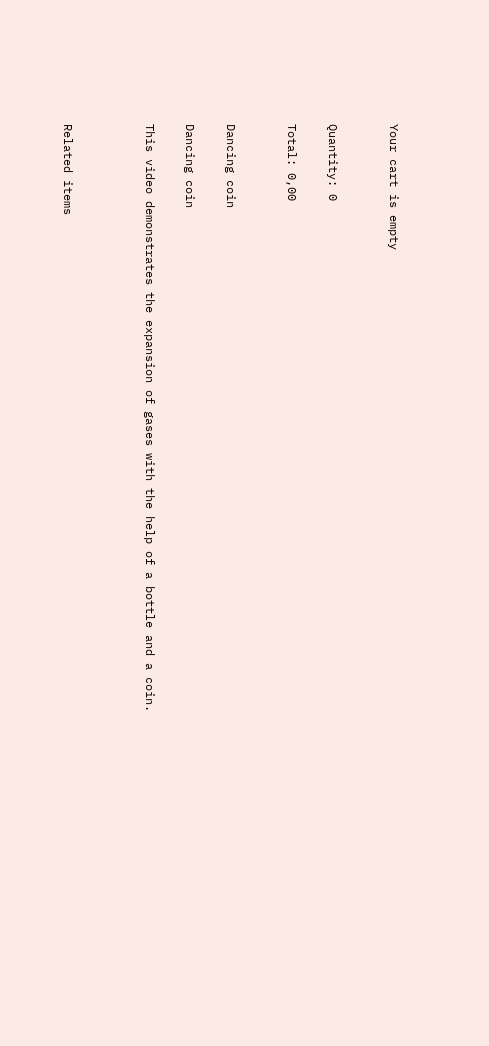Your cart is empty


Quantity: 0

Total: 0,00


Dancing coin

Dancing coin

This video demonstrates the expansion of gases with the help of a bottle and a coin.



Related items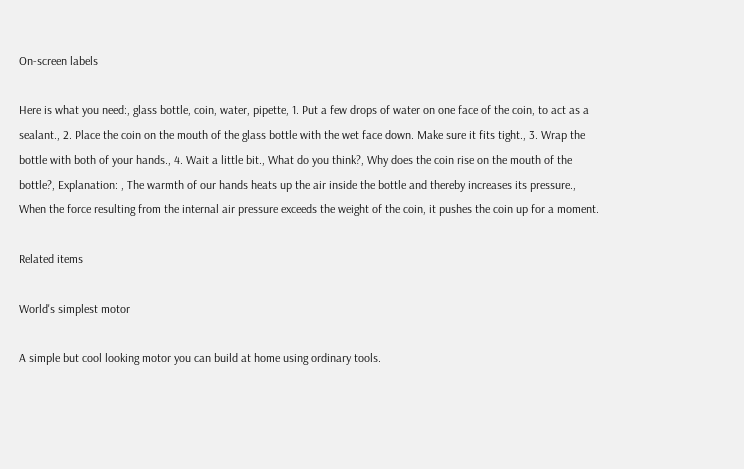On-screen labels

Here is what you need:, glass bottle, coin, water, pipette, 1. Put a few drops of water on one face of the coin, to act as a sealant., 2. Place the coin on the mouth of the glass bottle with the wet face down. Make sure it fits tight., 3. Wrap the bottle with both of your hands., 4. Wait a little bit., What do you think?, Why does the coin rise on the mouth of the bottle?, Explanation: , The warmth of our hands heats up the air inside the bottle and thereby increases its pressure., When the force resulting from the internal air pressure exceeds the weight of the coin, it pushes the coin up for a moment.

Related items

World's simplest motor

A simple but cool looking motor you can build at home using ordinary tools.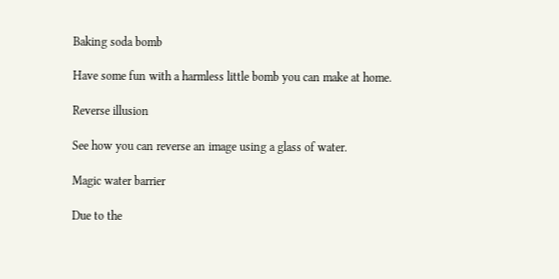Baking soda bomb

Have some fun with a harmless little bomb you can make at home.

Reverse illusion

See how you can reverse an image using a glass of water.

Magic water barrier

Due to the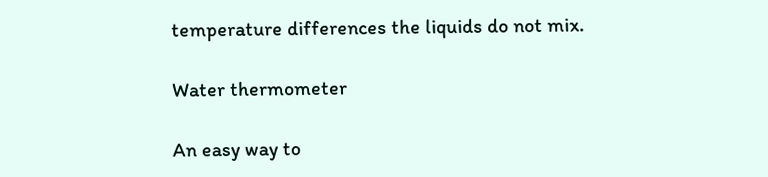temperature differences the liquids do not mix.

Water thermometer

An easy way to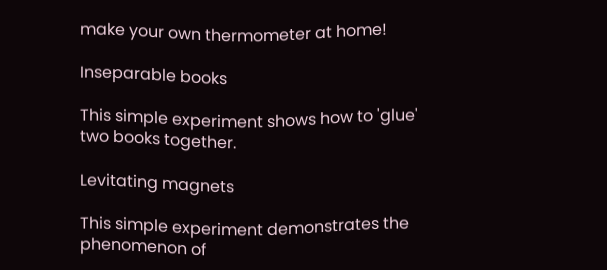make your own thermometer at home!

Inseparable books

This simple experiment shows how to 'glue' two books together.

Levitating magnets

This simple experiment demonstrates the phenomenon of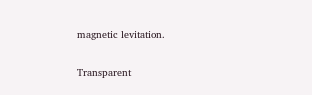magnetic levitation.

Transparent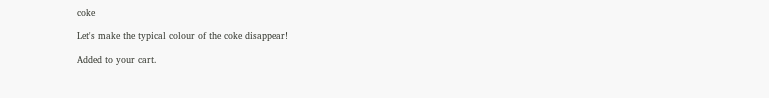coke

Let's make the typical colour of the coke disappear!

Added to your cart.